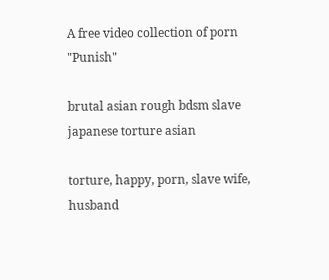A free video collection of porn "Punish"

brutal asian rough bdsm slave japanese torture asian

torture, happy, porn, slave wife, husband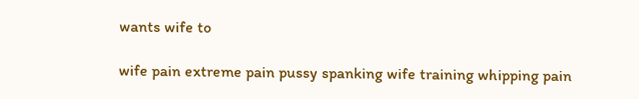wants wife to

wife pain extreme pain pussy spanking wife training whipping pain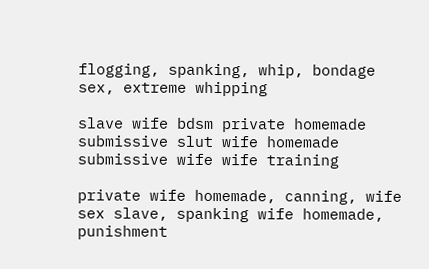flogging, spanking, whip, bondage sex, extreme whipping

slave wife bdsm private homemade submissive slut wife homemade submissive wife wife training

private wife homemade, canning, wife sex slave, spanking wife homemade, punishment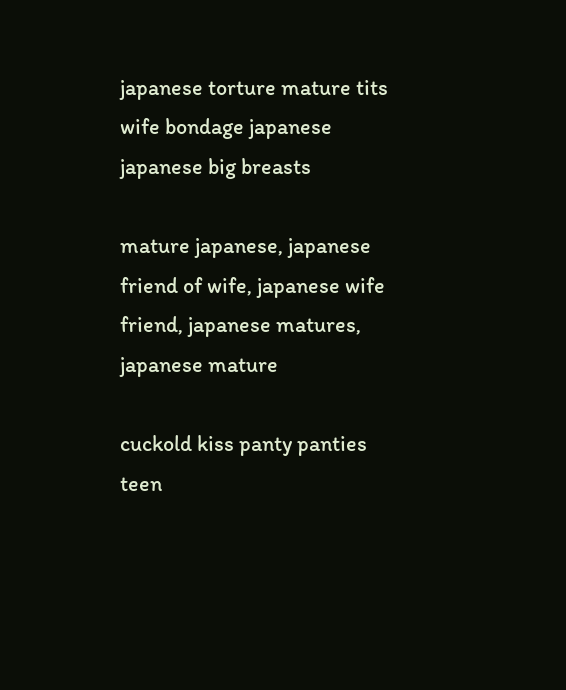japanese torture mature tits wife bondage japanese japanese big breasts

mature japanese, japanese friend of wife, japanese wife friend, japanese matures, japanese mature

cuckold kiss panty panties teen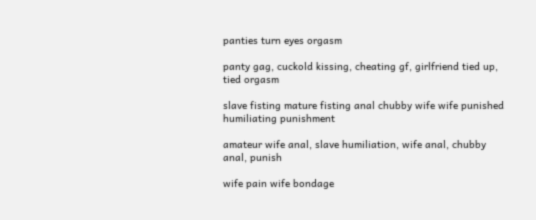panties turn eyes orgasm

panty gag, cuckold kissing, cheating gf, girlfriend tied up, tied orgasm

slave fisting mature fisting anal chubby wife wife punished humiliating punishment

amateur wife anal, slave humiliation, wife anal, chubby anal, punish

wife pain wife bondage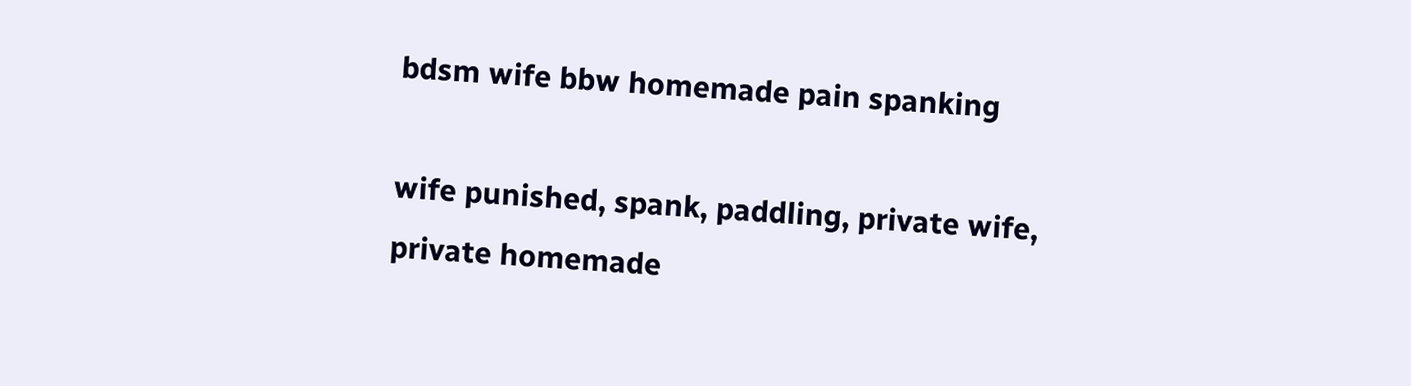bdsm wife bbw homemade pain spanking

wife punished, spank, paddling, private wife, private homemade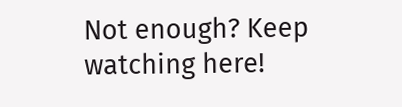Not enough? Keep watching here!